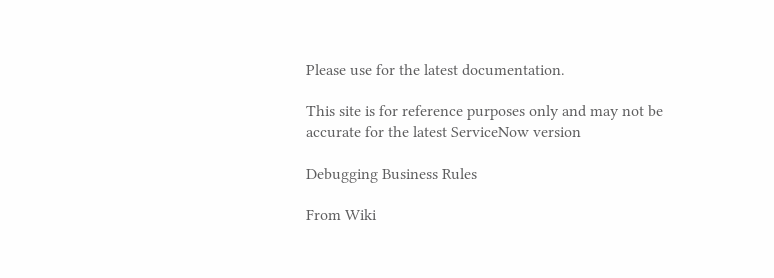Please use for the latest documentation.

This site is for reference purposes only and may not be accurate for the latest ServiceNow version

Debugging Business Rules

From Wiki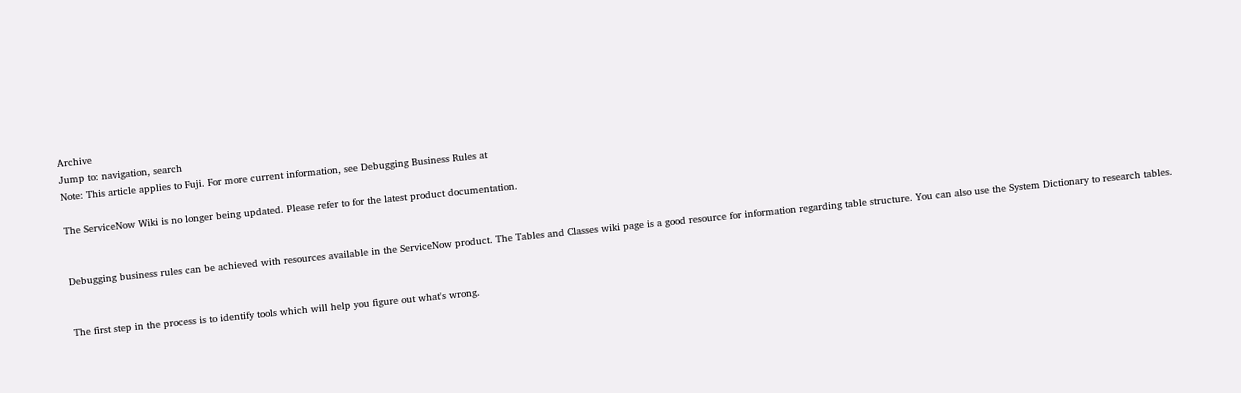Archive
Jump to: navigation, search
Note: This article applies to Fuji. For more current information, see Debugging Business Rules at

The ServiceNow Wiki is no longer being updated. Please refer to for the latest product documentation.


Debugging business rules can be achieved with resources available in the ServiceNow product. The Tables and Classes wiki page is a good resource for information regarding table structure. You can also use the System Dictionary to research tables.


The first step in the process is to identify tools which will help you figure out what's wrong.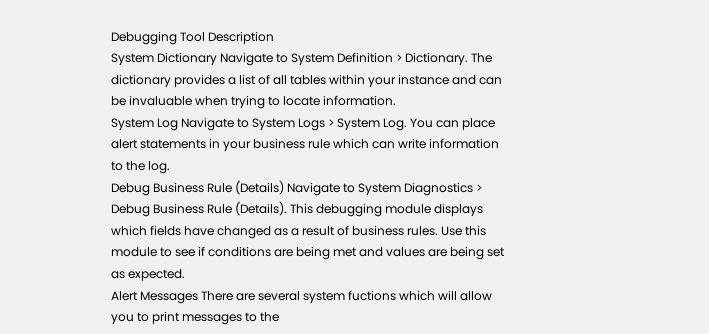Debugging Tool Description
System Dictionary Navigate to System Definition > Dictionary. The dictionary provides a list of all tables within your instance and can be invaluable when trying to locate information.
System Log Navigate to System Logs > System Log. You can place alert statements in your business rule which can write information to the log.
Debug Business Rule (Details) Navigate to System Diagnostics > Debug Business Rule (Details). This debugging module displays which fields have changed as a result of business rules. Use this module to see if conditions are being met and values are being set as expected.
Alert Messages There are several system fuctions which will allow you to print messages to the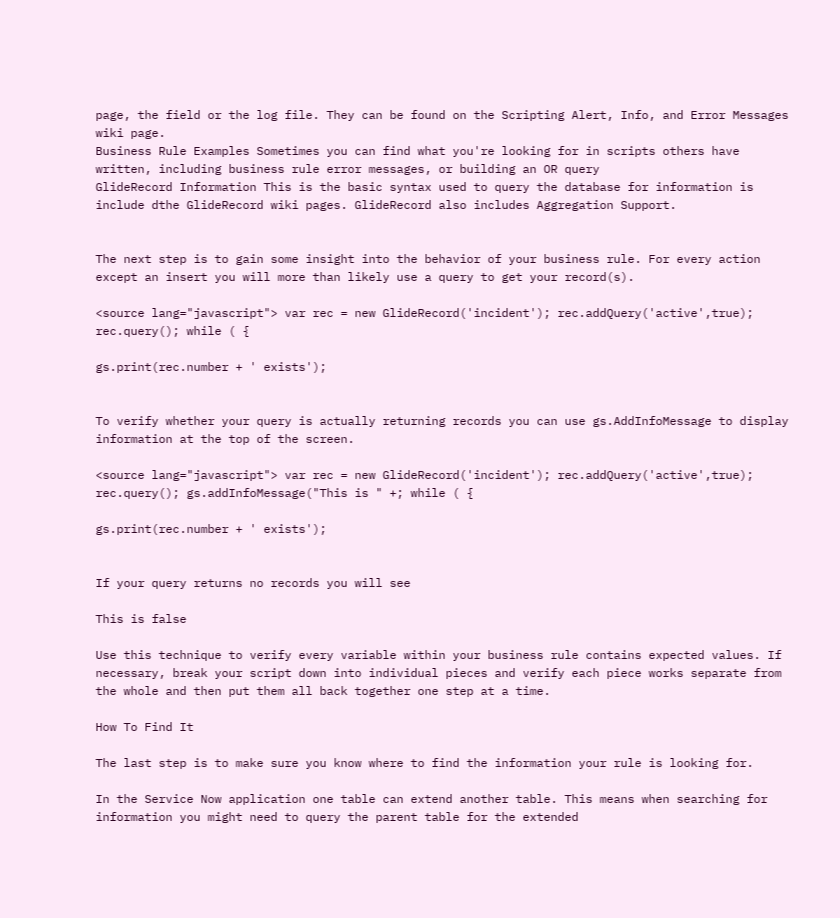page, the field or the log file. They can be found on the Scripting Alert, Info, and Error Messages wiki page.
Business Rule Examples Sometimes you can find what you're looking for in scripts others have written, including business rule error messages, or building an OR query
GlideRecord Information This is the basic syntax used to query the database for information is include dthe GlideRecord wiki pages. GlideRecord also includes Aggregation Support.


The next step is to gain some insight into the behavior of your business rule. For every action except an insert you will more than likely use a query to get your record(s).

<source lang="javascript"> var rec = new GlideRecord('incident'); rec.addQuery('active',true); rec.query(); while ( {

gs.print(rec.number + ' exists');


To verify whether your query is actually returning records you can use gs.AddInfoMessage to display information at the top of the screen.

<source lang="javascript"> var rec = new GlideRecord('incident'); rec.addQuery('active',true); rec.query(); gs.addInfoMessage("This is " +; while ( {

gs.print(rec.number + ' exists');


If your query returns no records you will see

This is false

Use this technique to verify every variable within your business rule contains expected values. If necessary, break your script down into individual pieces and verify each piece works separate from the whole and then put them all back together one step at a time.

How To Find It

The last step is to make sure you know where to find the information your rule is looking for.

In the Service Now application one table can extend another table. This means when searching for information you might need to query the parent table for the extended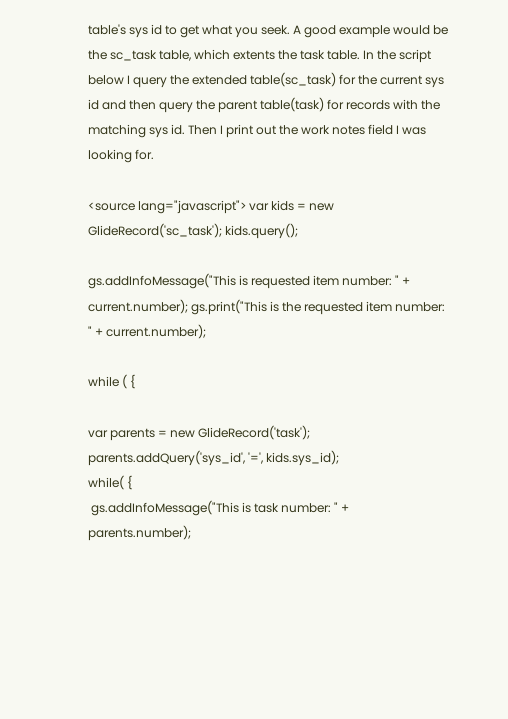table's sys id to get what you seek. A good example would be the sc_task table, which extents the task table. In the script below I query the extended table(sc_task) for the current sys id and then query the parent table(task) for records with the matching sys id. Then I print out the work notes field I was looking for.

<source lang="javascript"> var kids = new GlideRecord('sc_task'); kids.query();

gs.addInfoMessage("This is requested item number: " + current.number); gs.print("This is the requested item number: " + current.number);

while ( {

var parents = new GlideRecord('task');
parents.addQuery('sys_id', '=', kids.sys_id);
while( {
 gs.addInfoMessage("This is task number: " + parents.number);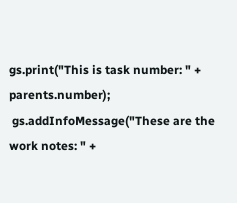gs.print("This is task number: " + parents.number);
 gs.addInfoMessage("These are the work notes: " +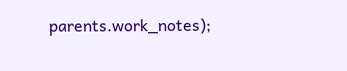parents.work_notes);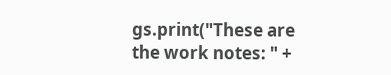gs.print("These are the work notes: " +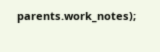parents.work_notes);